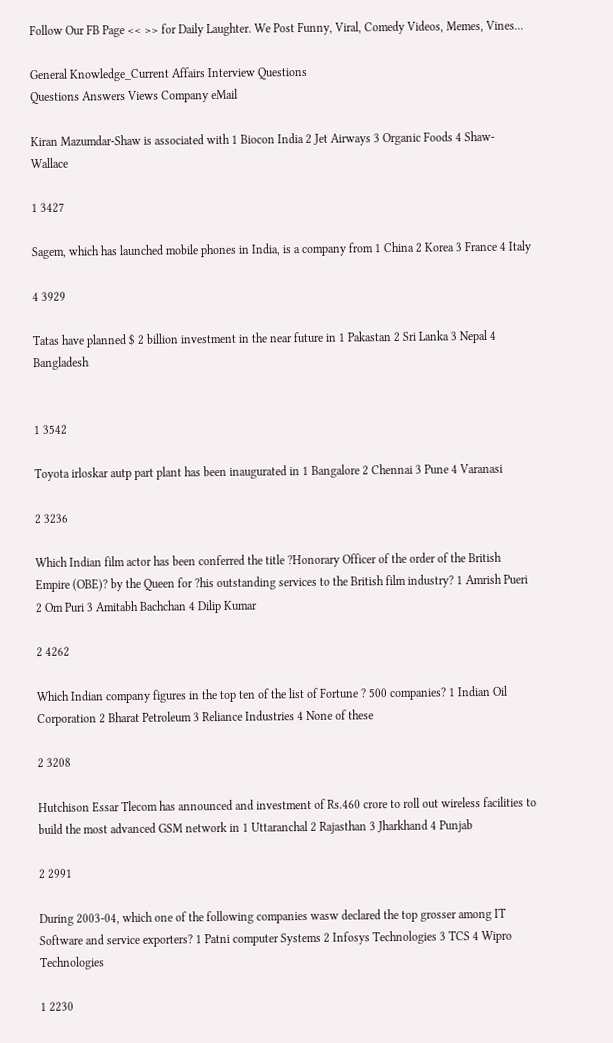Follow Our FB Page << >> for Daily Laughter. We Post Funny, Viral, Comedy Videos, Memes, Vines...

General Knowledge_Current Affairs Interview Questions
Questions Answers Views Company eMail

Kiran Mazumdar-Shaw is associated with 1 Biocon India 2 Jet Airways 3 Organic Foods 4 Shaw-Wallace

1 3427

Sagem, which has launched mobile phones in India, is a company from 1 China 2 Korea 3 France 4 Italy

4 3929

Tatas have planned $ 2 billion investment in the near future in 1 Pakastan 2 Sri Lanka 3 Nepal 4 Bangladesh


1 3542

Toyota irloskar autp part plant has been inaugurated in 1 Bangalore 2 Chennai 3 Pune 4 Varanasi

2 3236

Which Indian film actor has been conferred the title ?Honorary Officer of the order of the British Empire (OBE)? by the Queen for ?his outstanding services to the British film industry? 1 Amrish Pueri 2 Om Puri 3 Amitabh Bachchan 4 Dilip Kumar

2 4262

Which Indian company figures in the top ten of the list of Fortune ? 500 companies? 1 Indian Oil Corporation 2 Bharat Petroleum 3 Reliance Industries 4 None of these

2 3208

Hutchison Essar Tlecom has announced and investment of Rs.460 crore to roll out wireless facilities to build the most advanced GSM network in 1 Uttaranchal 2 Rajasthan 3 Jharkhand 4 Punjab

2 2991

During 2003-04, which one of the following companies wasw declared the top grosser among IT Software and service exporters? 1 Patni computer Systems 2 Infosys Technologies 3 TCS 4 Wipro Technologies

1 2230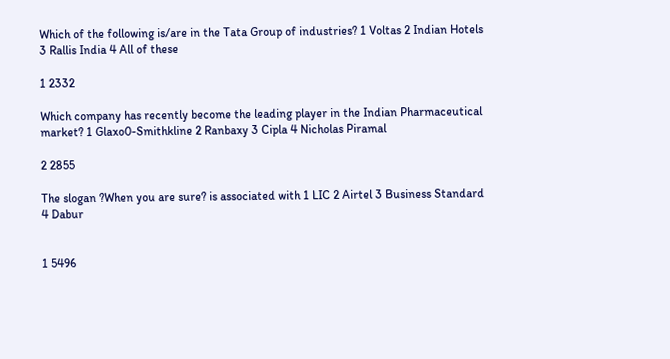Which of the following is/are in the Tata Group of industries? 1 Voltas 2 Indian Hotels 3 Rallis India 4 All of these

1 2332

Which company has recently become the leading player in the Indian Pharmaceutical market? 1 Glaxo0-Smithkline 2 Ranbaxy 3 Cipla 4 Nicholas Piramal

2 2855

The slogan ?When you are sure? is associated with 1 LIC 2 Airtel 3 Business Standard 4 Dabur


1 5496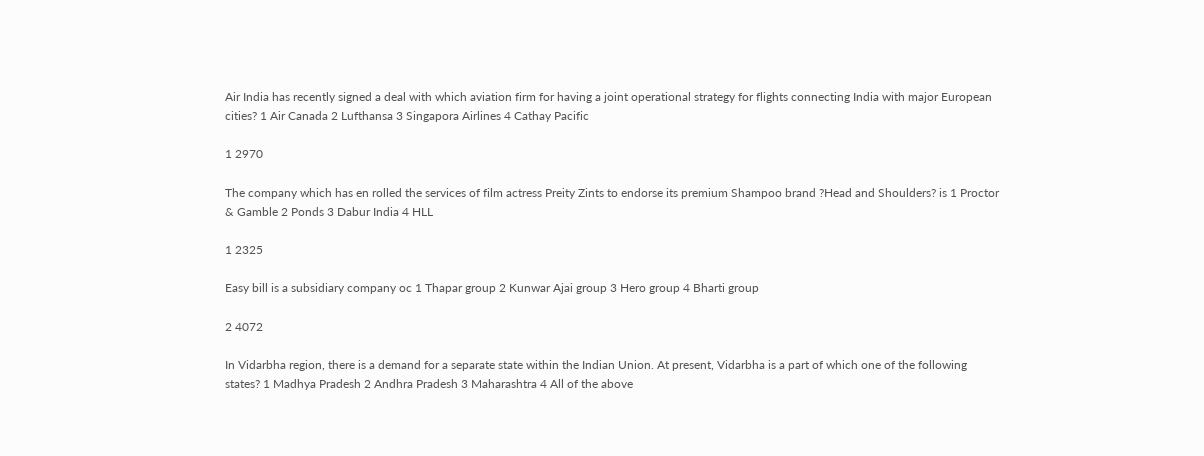Air India has recently signed a deal with which aviation firm for having a joint operational strategy for flights connecting India with major European cities? 1 Air Canada 2 Lufthansa 3 Singapora Airlines 4 Cathay Pacific

1 2970

The company which has en rolled the services of film actress Preity Zints to endorse its premium Shampoo brand ?Head and Shoulders? is 1 Proctor & Gamble 2 Ponds 3 Dabur India 4 HLL

1 2325

Easy bill is a subsidiary company oc 1 Thapar group 2 Kunwar Ajai group 3 Hero group 4 Bharti group

2 4072

In Vidarbha region, there is a demand for a separate state within the Indian Union. At present, Vidarbha is a part of which one of the following states? 1 Madhya Pradesh 2 Andhra Pradesh 3 Maharashtra 4 All of the above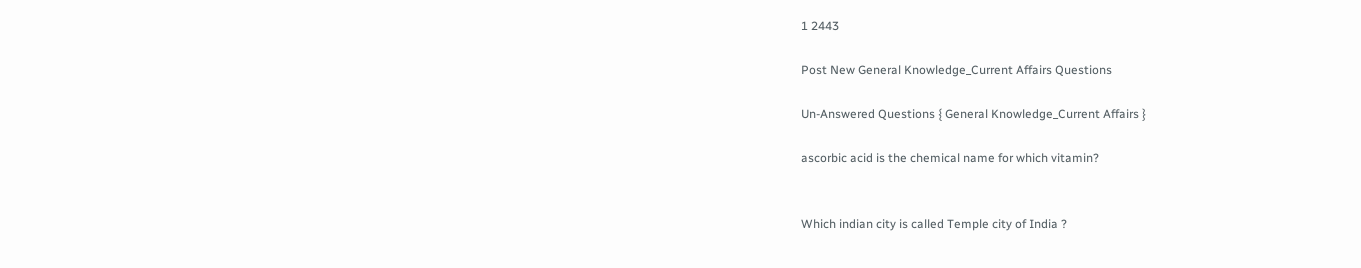1 2443

Post New General Knowledge_Current Affairs Questions

Un-Answered Questions { General Knowledge_Current Affairs }

ascorbic acid is the chemical name for which vitamin?


Which indian city is called Temple city of India ?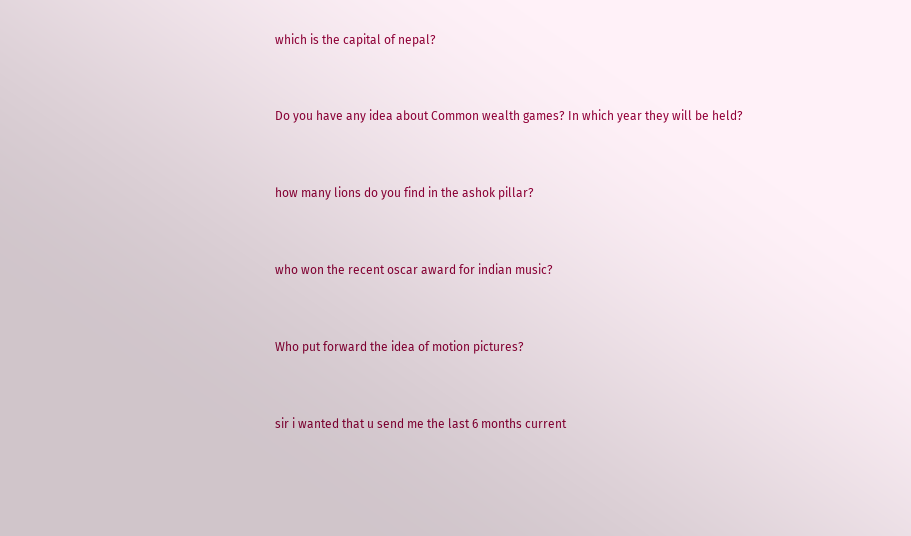which is the capital of nepal?


Do you have any idea about Common wealth games? In which year they will be held?


how many lions do you find in the ashok pillar?


who won the recent oscar award for indian music?


Who put forward the idea of motion pictures?


sir i wanted that u send me the last 6 months current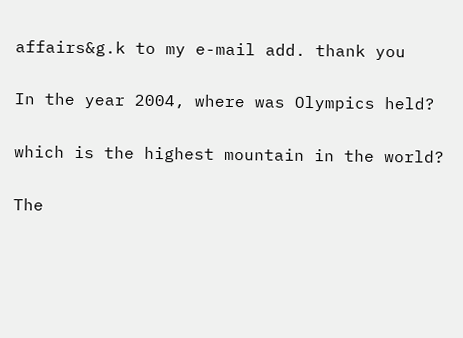affairs&g.k to my e-mail add. thank you


In the year 2004, where was Olympics held?


which is the highest mountain in the world?


The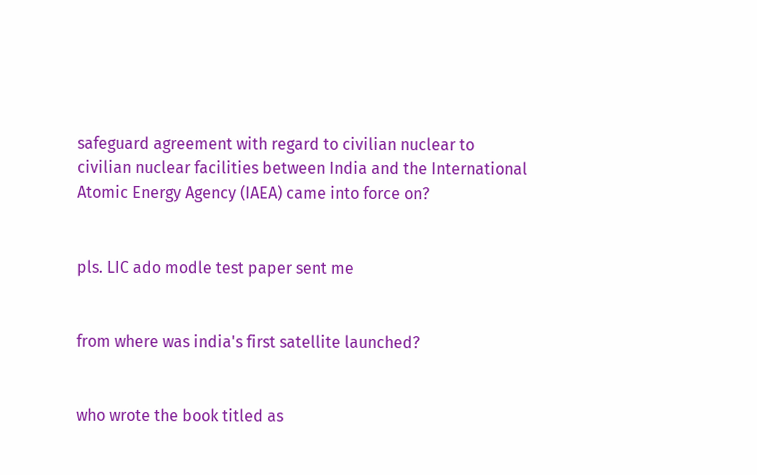safeguard agreement with regard to civilian nuclear to civilian nuclear facilities between India and the International Atomic Energy Agency (IAEA) came into force on?


pls. LIC ado modle test paper sent me


from where was india's first satellite launched?


who wrote the book titled as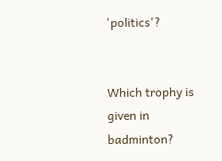'politics'?


Which trophy is given in badminton?